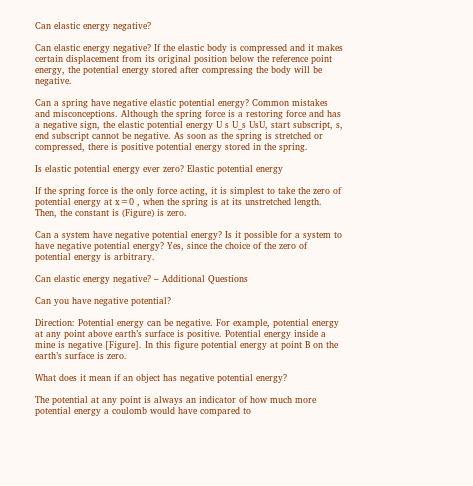Can elastic energy negative?

Can elastic energy negative? If the elastic body is compressed and it makes certain displacement from its original position below the reference point energy, the potential energy stored after compressing the body will be negative.

Can a spring have negative elastic potential energy? Common mistakes and misconceptions. Although the spring force is a restoring force and has a negative sign, the elastic potential energy U s U_s UsU, start subscript, s, end subscript cannot be negative. As soon as the spring is stretched or compressed, there is positive potential energy stored in the spring.

Is elastic potential energy ever zero? Elastic potential energy

If the spring force is the only force acting, it is simplest to take the zero of potential energy at x=0 , when the spring is at its unstretched length. Then, the constant is (Figure) is zero.

Can a system have negative potential energy? Is it possible for a system to have negative potential energy? Yes, since the choice of the zero of potential energy is arbitrary.

Can elastic energy negative? – Additional Questions

Can you have negative potential?

Direction: Potential energy can be negative. For example, potential energy at any point above earth’s surface is positive. Potential energy inside a mine is negative [Figure]. In this figure potential energy at point B on the earth’s surface is zero.

What does it mean if an object has negative potential energy?

The potential at any point is always an indicator of how much more potential energy a coulomb would have compared to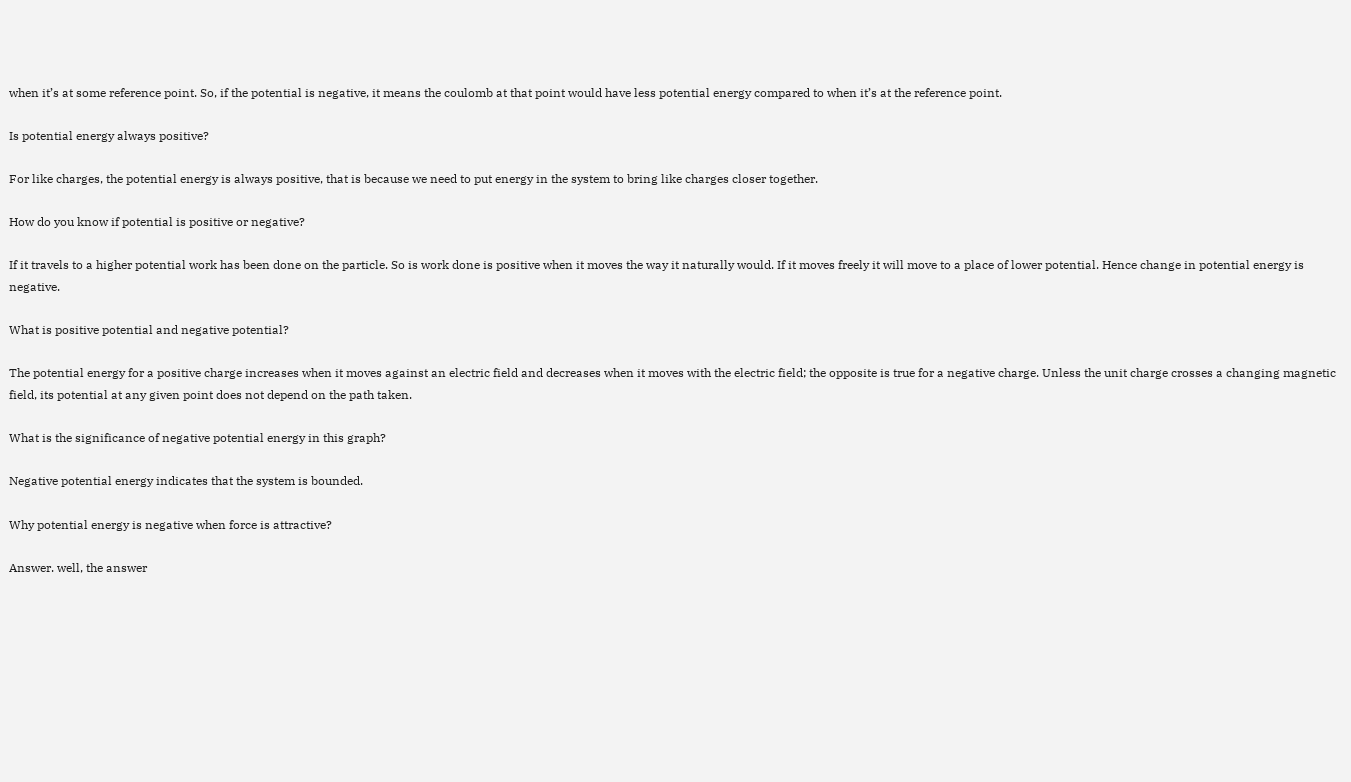when it’s at some reference point. So, if the potential is negative, it means the coulomb at that point would have less potential energy compared to when it’s at the reference point.

Is potential energy always positive?

For like charges, the potential energy is always positive, that is because we need to put energy in the system to bring like charges closer together.

How do you know if potential is positive or negative?

If it travels to a higher potential work has been done on the particle. So is work done is positive when it moves the way it naturally would. If it moves freely it will move to a place of lower potential. Hence change in potential energy is negative.

What is positive potential and negative potential?

The potential energy for a positive charge increases when it moves against an electric field and decreases when it moves with the electric field; the opposite is true for a negative charge. Unless the unit charge crosses a changing magnetic field, its potential at any given point does not depend on the path taken.

What is the significance of negative potential energy in this graph?

Negative potential energy indicates that the system is bounded.

Why potential energy is negative when force is attractive?

Answer. well, the answer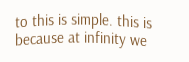to this is simple. this is because at infinity we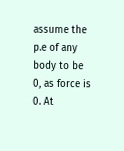assume the p.e of any body to be 0, as force is 0. At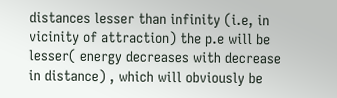distances lesser than infinity (i.e, in vicinity of attraction) the p.e will be lesser( energy decreases with decrease in distance) , which will obviously be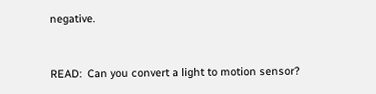negative.


READ:  Can you convert a light to motion sensor?